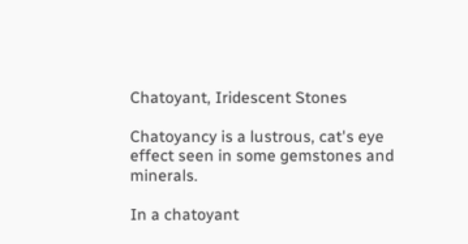Chatoyant, Iridescent Stones

Chatoyancy is a lustrous, cat's eye effect seen in some gemstones and minerals.

In a chatoyant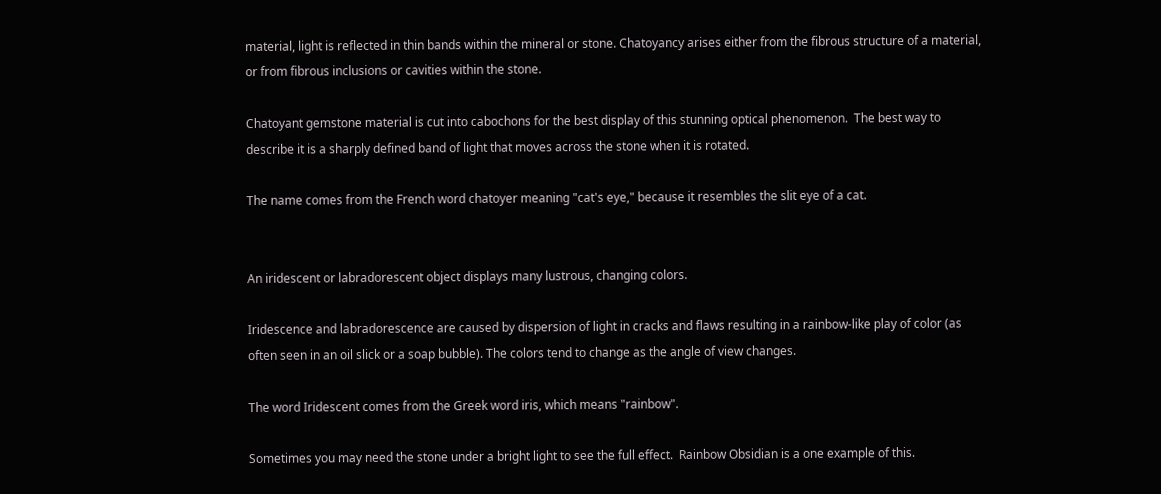material, light is reflected in thin bands within the mineral or stone. Chatoyancy arises either from the fibrous structure of a material, or from fibrous inclusions or cavities within the stone.

Chatoyant gemstone material is cut into cabochons for the best display of this stunning optical phenomenon.  The best way to describe it is a sharply defined band of light that moves across the stone when it is rotated.

The name comes from the French word chatoyer meaning "cat's eye," because it resembles the slit eye of a cat.


An iridescent or labradorescent object displays many lustrous, changing colors.

Iridescence and labradorescence are caused by dispersion of light in cracks and flaws resulting in a rainbow-like play of color (as often seen in an oil slick or a soap bubble). The colors tend to change as the angle of view changes.

The word Iridescent comes from the Greek word iris, which means "rainbow".

Sometimes you may need the stone under a bright light to see the full effect.  Rainbow Obsidian is a one example of this.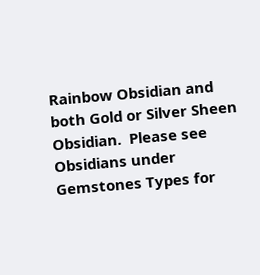Rainbow Obsidian and both Gold or Silver Sheen Obsidian.  Please see Obsidians under Gemstones Types for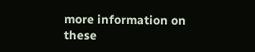more information on these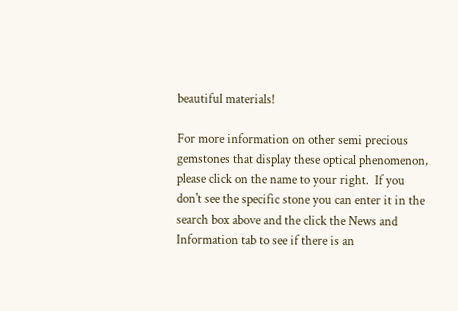beautiful materials!

For more information on other semi precious gemstones that display these optical phenomenon, please click on the name to your right.  If you don't see the specific stone you can enter it in the search box above and the click the News and Information tab to see if there is an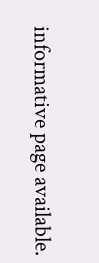informative page available.